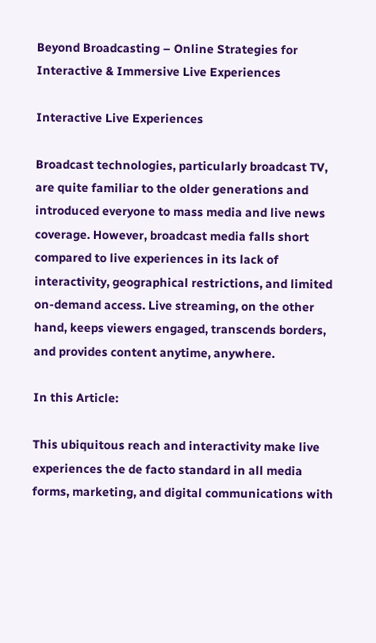Beyond Broadcasting – Online Strategies for Interactive & Immersive Live Experiences

Interactive Live Experiences

Broadcast technologies, particularly broadcast TV, are quite familiar to the older generations and introduced everyone to mass media and live news coverage. However, broadcast media falls short compared to live experiences in its lack of interactivity, geographical restrictions, and limited on-demand access. Live streaming, on the other hand, keeps viewers engaged, transcends borders, and provides content anytime, anywhere.

In this Article:

This ubiquitous reach and interactivity make live experiences the de facto standard in all media forms, marketing, and digital communications with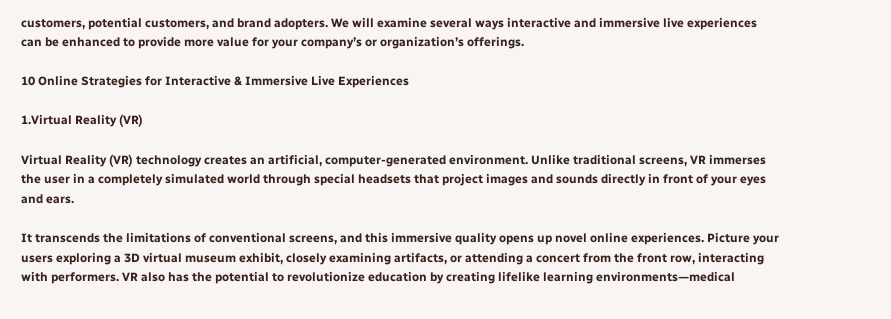customers, potential customers, and brand adopters. We will examine several ways interactive and immersive live experiences can be enhanced to provide more value for your company’s or organization’s offerings.

10 Online Strategies for Interactive & Immersive Live Experiences

1.Virtual Reality (VR)

Virtual Reality (VR) technology creates an artificial, computer-generated environment. Unlike traditional screens, VR immerses the user in a completely simulated world through special headsets that project images and sounds directly in front of your eyes and ears.

It transcends the limitations of conventional screens, and this immersive quality opens up novel online experiences. Picture your users exploring a 3D virtual museum exhibit, closely examining artifacts, or attending a concert from the front row, interacting with performers. VR also has the potential to revolutionize education by creating lifelike learning environments—medical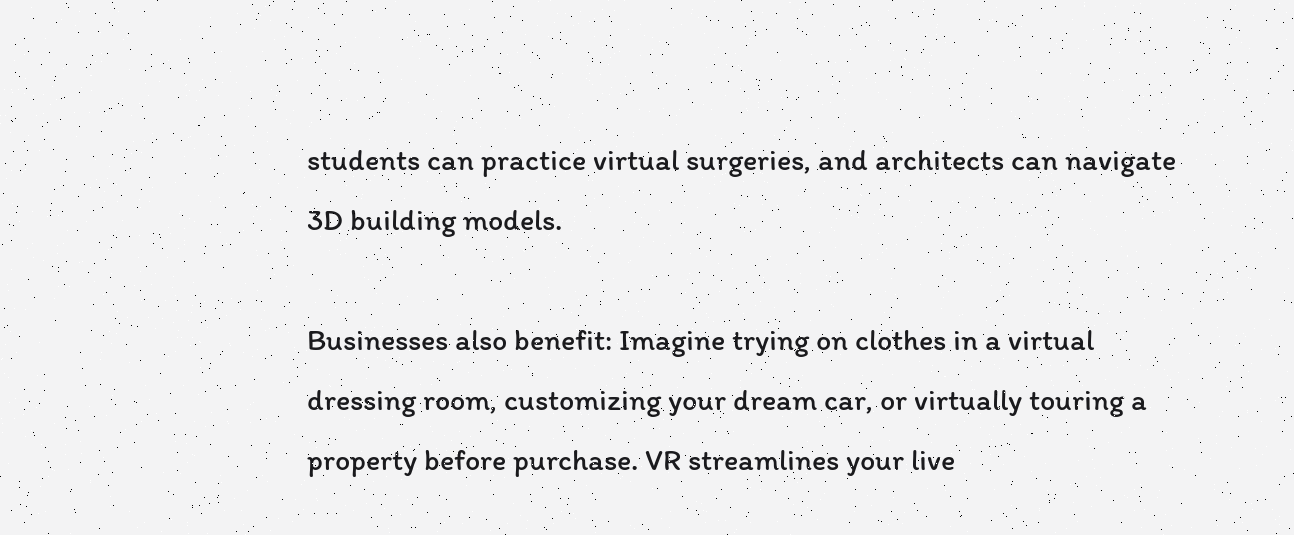students can practice virtual surgeries, and architects can navigate 3D building models.

Businesses also benefit: Imagine trying on clothes in a virtual dressing room, customizing your dream car, or virtually touring a property before purchase. VR streamlines your live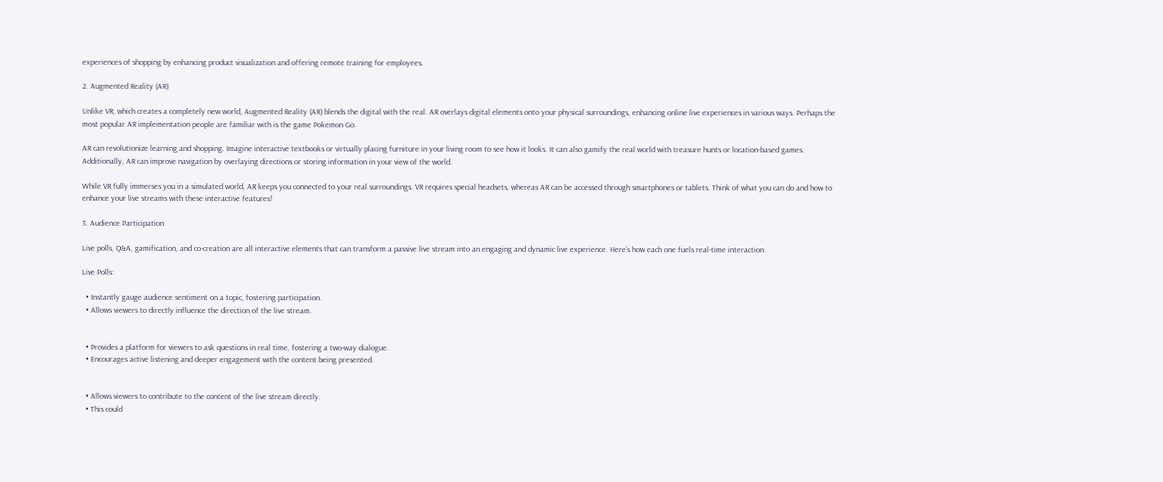experiences of shopping by enhancing product visualization and offering remote training for employees.

2. Augmented Reality (AR)

Unlike VR, which creates a completely new world, Augmented Reality (AR) blends the digital with the real. AR overlays digital elements onto your physical surroundings, enhancing online live experiences in various ways. Perhaps the most popular AR implementation people are familiar with is the game Pokemon Go.

AR can revolutionize learning and shopping. Imagine interactive textbooks or virtually placing furniture in your living room to see how it looks. It can also gamify the real world with treasure hunts or location-based games. Additionally, AR can improve navigation by overlaying directions or storing information in your view of the world.

While VR fully immerses you in a simulated world, AR keeps you connected to your real surroundings. VR requires special headsets, whereas AR can be accessed through smartphones or tablets. Think of what you can do and how to enhance your live streams with these interactive features!

3. Audience Participation

Live polls, Q&A, gamification, and co-creation are all interactive elements that can transform a passive live stream into an engaging and dynamic live experience. Here’s how each one fuels real-time interaction.

Live Polls:

  • Instantly gauge audience sentiment on a topic, fostering participation.
  • Allows viewers to directly influence the direction of the live stream.


  • Provides a platform for viewers to ask questions in real time, fostering a two-way dialogue.
  • Encourages active listening and deeper engagement with the content being presented.


  • Allows viewers to contribute to the content of the live stream directly.
  • This could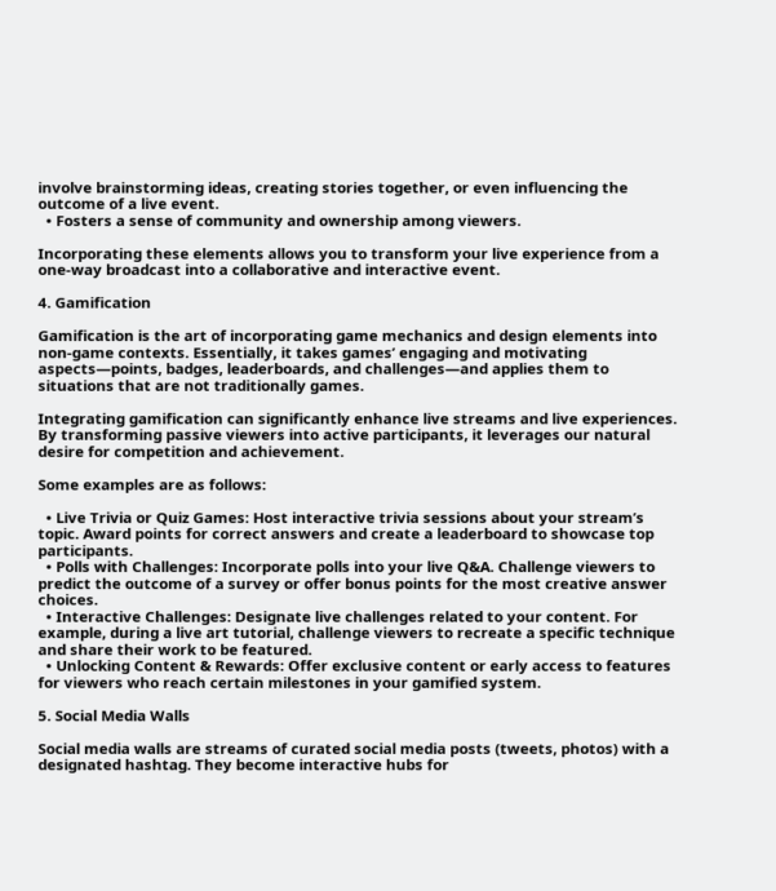involve brainstorming ideas, creating stories together, or even influencing the outcome of a live event.
  • Fosters a sense of community and ownership among viewers.

Incorporating these elements allows you to transform your live experience from a one-way broadcast into a collaborative and interactive event.

4. Gamification

Gamification is the art of incorporating game mechanics and design elements into non-game contexts. Essentially, it takes games’ engaging and motivating aspects—points, badges, leaderboards, and challenges—and applies them to situations that are not traditionally games.

Integrating gamification can significantly enhance live streams and live experiences. By transforming passive viewers into active participants, it leverages our natural desire for competition and achievement.

Some examples are as follows:

  • Live Trivia or Quiz Games: Host interactive trivia sessions about your stream’s topic. Award points for correct answers and create a leaderboard to showcase top participants.
  • Polls with Challenges: Incorporate polls into your live Q&A. Challenge viewers to predict the outcome of a survey or offer bonus points for the most creative answer choices.
  • Interactive Challenges: Designate live challenges related to your content. For example, during a live art tutorial, challenge viewers to recreate a specific technique and share their work to be featured.
  • Unlocking Content & Rewards: Offer exclusive content or early access to features for viewers who reach certain milestones in your gamified system.

5. Social Media Walls

Social media walls are streams of curated social media posts (tweets, photos) with a designated hashtag. They become interactive hubs for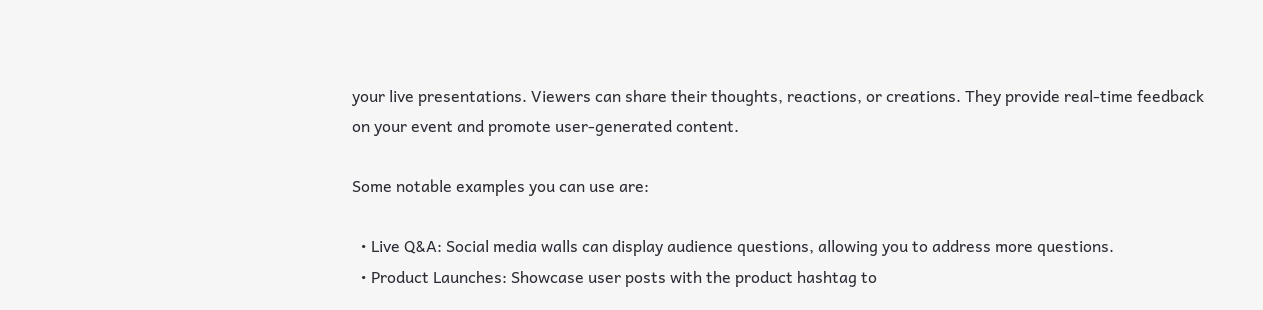your live presentations. Viewers can share their thoughts, reactions, or creations. They provide real-time feedback on your event and promote user-generated content.

Some notable examples you can use are:

  • Live Q&A: Social media walls can display audience questions, allowing you to address more questions.
  • Product Launches: Showcase user posts with the product hashtag to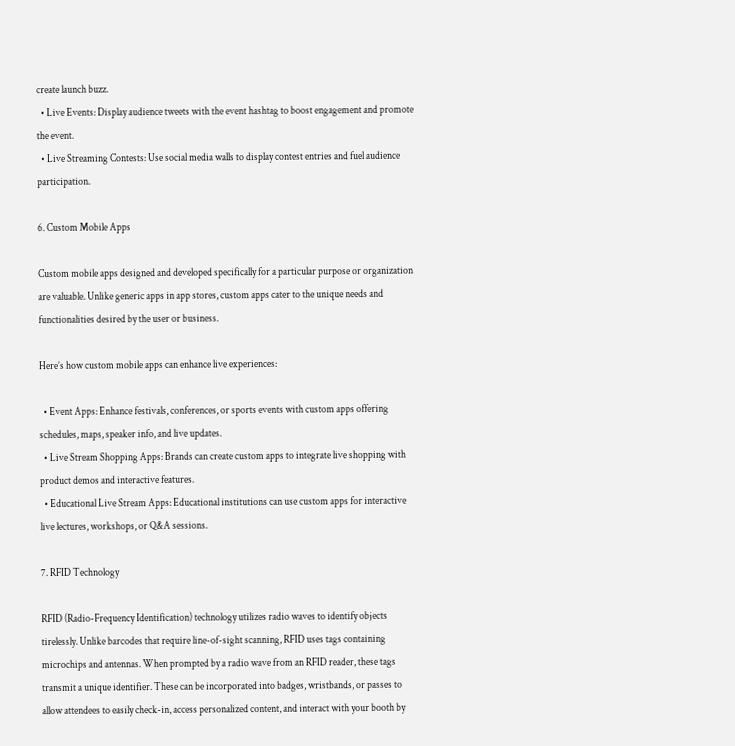create launch buzz.
  • Live Events: Display audience tweets with the event hashtag to boost engagement and promote the event.
  • Live Streaming Contests: Use social media walls to display contest entries and fuel audience participation.

6. Custom Mobile Apps

Custom mobile apps designed and developed specifically for a particular purpose or organization are valuable. Unlike generic apps in app stores, custom apps cater to the unique needs and functionalities desired by the user or business.

Here’s how custom mobile apps can enhance live experiences:

  • Event Apps: Enhance festivals, conferences, or sports events with custom apps offering schedules, maps, speaker info, and live updates.
  • Live Stream Shopping Apps: Brands can create custom apps to integrate live shopping with product demos and interactive features.
  • Educational Live Stream Apps: Educational institutions can use custom apps for interactive live lectures, workshops, or Q&A sessions.

7. RFID Technology

RFID (Radio-Frequency Identification) technology utilizes radio waves to identify objects tirelessly. Unlike barcodes that require line-of-sight scanning, RFID uses tags containing microchips and antennas. When prompted by a radio wave from an RFID reader, these tags transmit a unique identifier. These can be incorporated into badges, wristbands, or passes to allow attendees to easily check-in, access personalized content, and interact with your booth by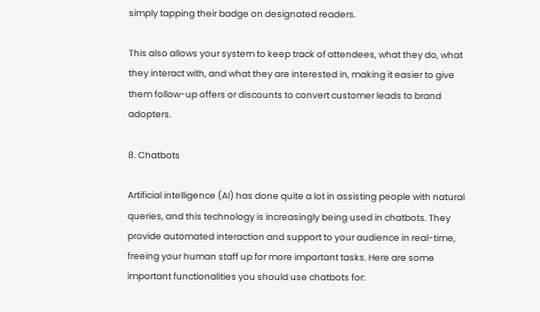simply tapping their badge on designated readers.

This also allows your system to keep track of attendees, what they do, what they interact with, and what they are interested in, making it easier to give them follow-up offers or discounts to convert customer leads to brand adopters.

8. Chatbots

Artificial intelligence (AI) has done quite a lot in assisting people with natural queries, and this technology is increasingly being used in chatbots. They provide automated interaction and support to your audience in real-time, freeing your human staff up for more important tasks. Here are some important functionalities you should use chatbots for: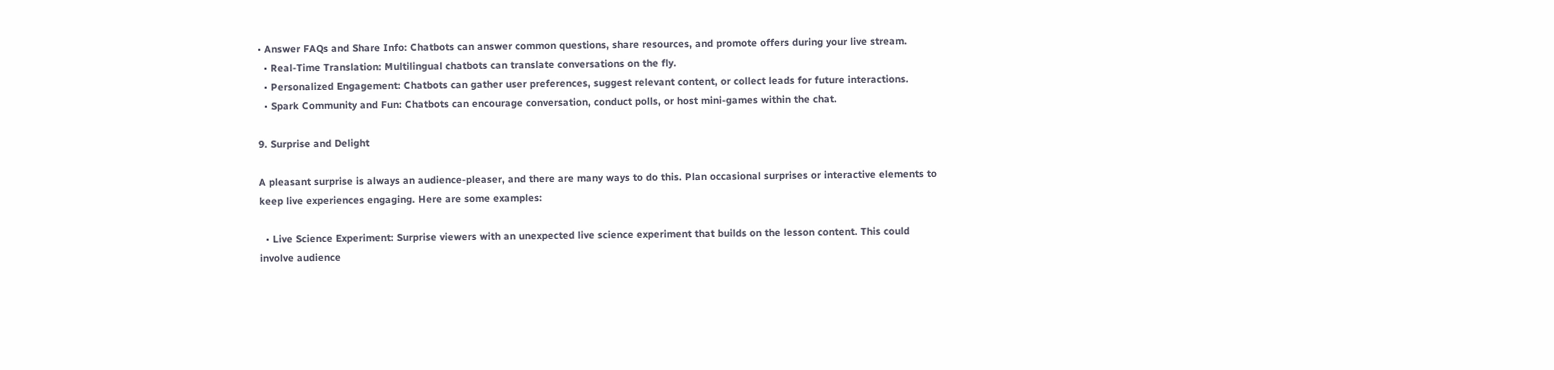• Answer FAQs and Share Info: Chatbots can answer common questions, share resources, and promote offers during your live stream.
  • Real-Time Translation: Multilingual chatbots can translate conversations on the fly.
  • Personalized Engagement: Chatbots can gather user preferences, suggest relevant content, or collect leads for future interactions.
  • Spark Community and Fun: Chatbots can encourage conversation, conduct polls, or host mini-games within the chat.

9. Surprise and Delight

A pleasant surprise is always an audience-pleaser, and there are many ways to do this. Plan occasional surprises or interactive elements to keep live experiences engaging. Here are some examples:

  • Live Science Experiment: Surprise viewers with an unexpected live science experiment that builds on the lesson content. This could involve audience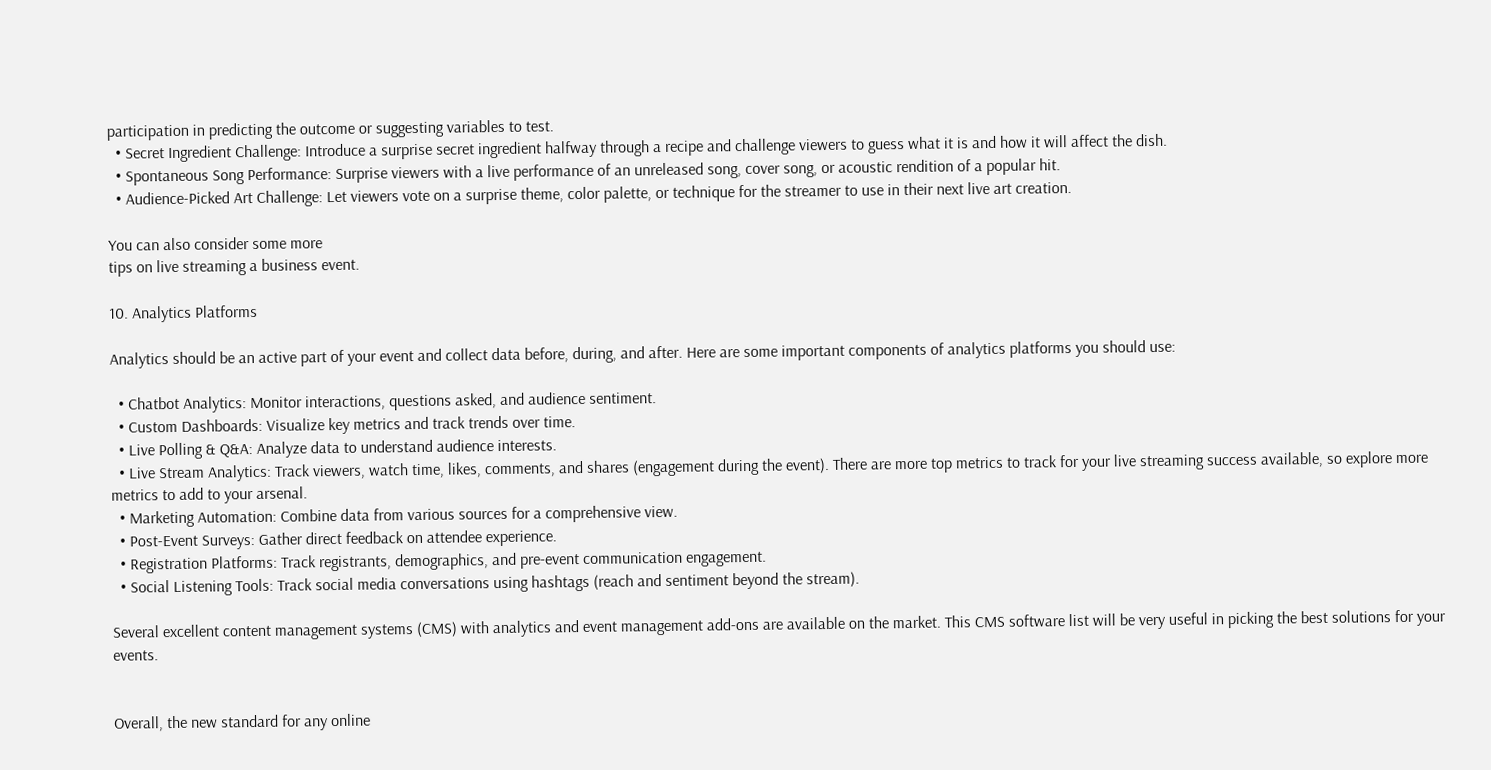participation in predicting the outcome or suggesting variables to test.
  • Secret Ingredient Challenge: Introduce a surprise secret ingredient halfway through a recipe and challenge viewers to guess what it is and how it will affect the dish.
  • Spontaneous Song Performance: Surprise viewers with a live performance of an unreleased song, cover song, or acoustic rendition of a popular hit.
  • Audience-Picked Art Challenge: Let viewers vote on a surprise theme, color palette, or technique for the streamer to use in their next live art creation.

You can also consider some more
tips on live streaming a business event.

10. Analytics Platforms

Analytics should be an active part of your event and collect data before, during, and after. Here are some important components of analytics platforms you should use:

  • Chatbot Analytics: Monitor interactions, questions asked, and audience sentiment.
  • Custom Dashboards: Visualize key metrics and track trends over time.
  • Live Polling & Q&A: Analyze data to understand audience interests.
  • Live Stream Analytics: Track viewers, watch time, likes, comments, and shares (engagement during the event). There are more top metrics to track for your live streaming success available, so explore more metrics to add to your arsenal.
  • Marketing Automation: Combine data from various sources for a comprehensive view.
  • Post-Event Surveys: Gather direct feedback on attendee experience.
  • Registration Platforms: Track registrants, demographics, and pre-event communication engagement.
  • Social Listening Tools: Track social media conversations using hashtags (reach and sentiment beyond the stream).

Several excellent content management systems (CMS) with analytics and event management add-ons are available on the market. This CMS software list will be very useful in picking the best solutions for your events.


Overall, the new standard for any online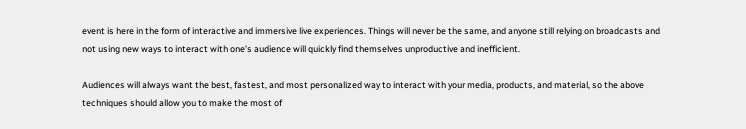event is here in the form of interactive and immersive live experiences. Things will never be the same, and anyone still relying on broadcasts and not using new ways to interact with one’s audience will quickly find themselves unproductive and inefficient.

Audiences will always want the best, fastest, and most personalized way to interact with your media, products, and material, so the above techniques should allow you to make the most of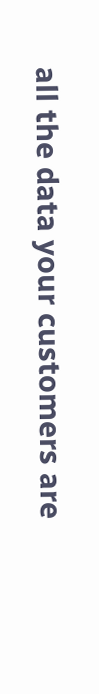all the data your customers are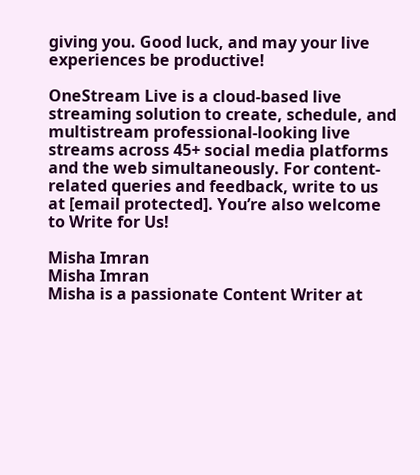giving you. Good luck, and may your live experiences be productive!

OneStream Live is a cloud-based live streaming solution to create, schedule, and multistream professional-looking live streams across 45+ social media platforms and the web simultaneously. For content-related queries and feedback, write to us at [email protected]. You’re also welcome to Write for Us!

Misha Imran
Misha Imran
Misha is a passionate Content Writer at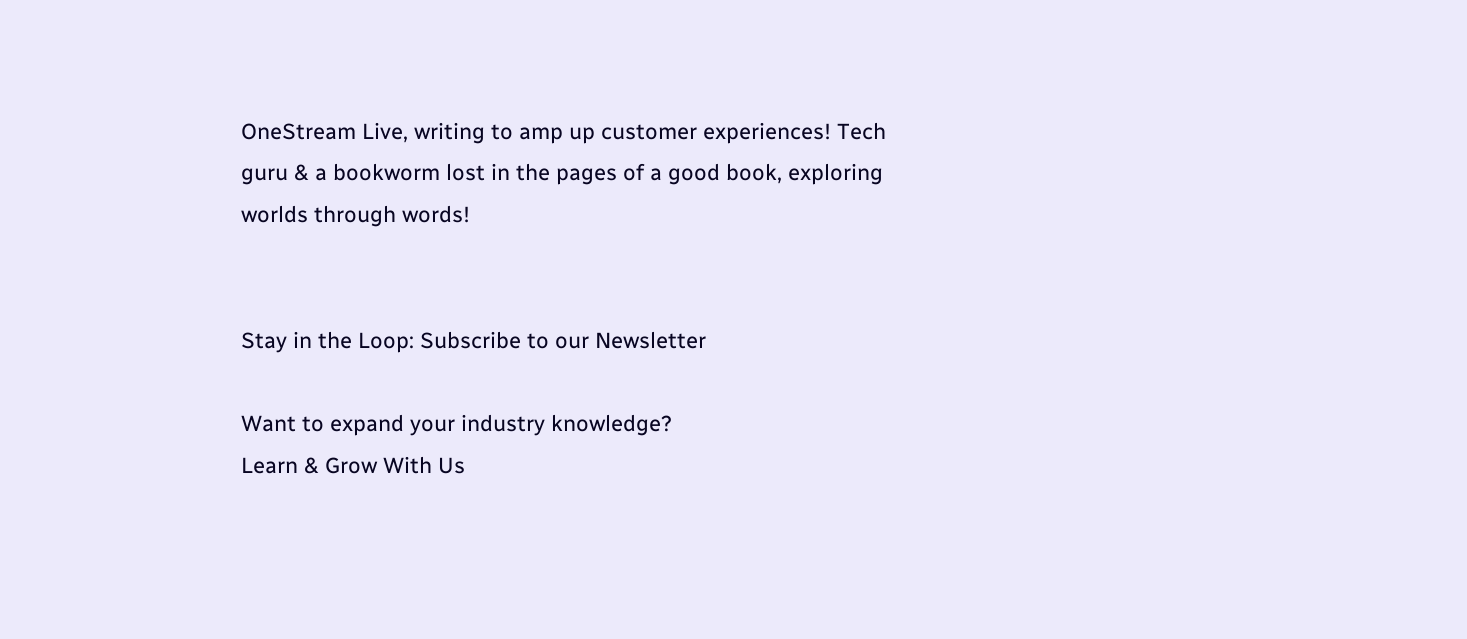OneStream Live, writing to amp up customer experiences! Tech guru & a bookworm lost in the pages of a good book, exploring worlds through words!


Stay in the Loop: Subscribe to our Newsletter

Want to expand your industry knowledge?
Learn & Grow With Us